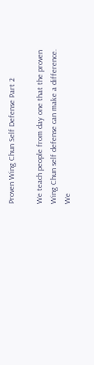Proven Wing Chun Self Defense Part 2

We teach people from day one that the proven Wing Chun self defense can make a difference. We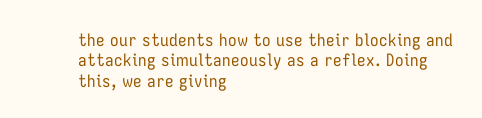the our students how to use their blocking and attacking simultaneously as a reflex. Doing this, we are giving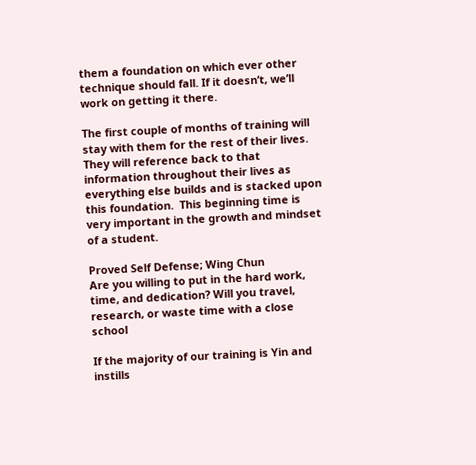them a foundation on which ever other technique should fall. If it doesn’t, we’ll work on getting it there.

The first couple of months of training will stay with them for the rest of their lives. They will reference back to that information throughout their lives as everything else builds and is stacked upon this foundation.  This beginning time is very important in the growth and mindset of a student.

Proved Self Defense; Wing Chun
Are you willing to put in the hard work, time, and dedication? Will you travel, research, or waste time with a close school

If the majority of our training is Yin and instills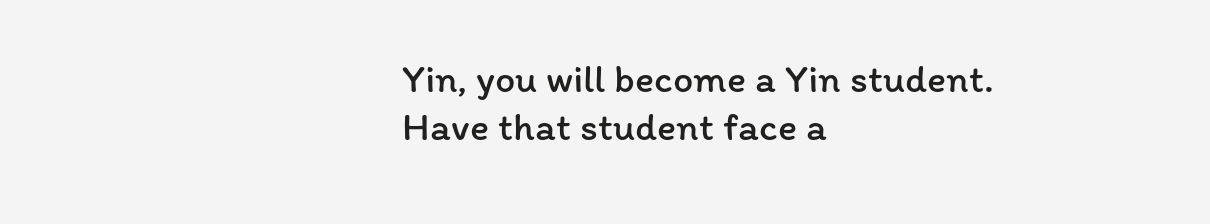Yin, you will become a Yin student.  Have that student face a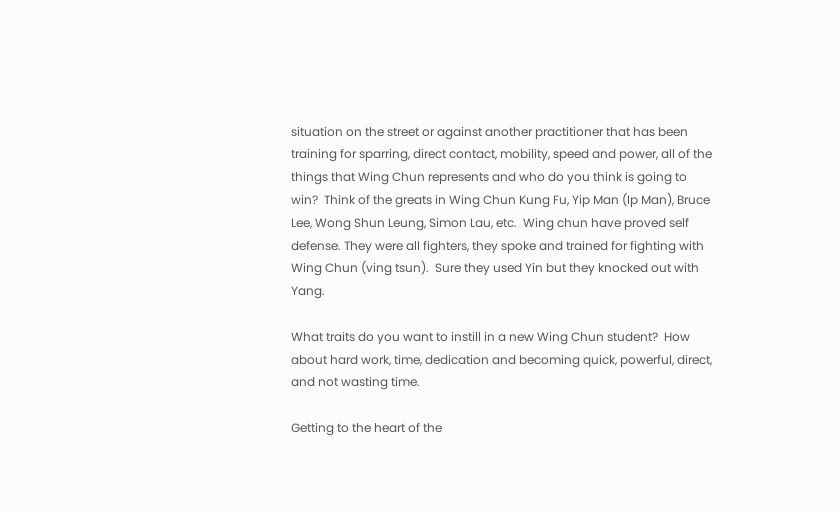situation on the street or against another practitioner that has been training for sparring, direct contact, mobility, speed and power, all of the things that Wing Chun represents and who do you think is going to win?  Think of the greats in Wing Chun Kung Fu, Yip Man (Ip Man), Bruce Lee, Wong Shun Leung, Simon Lau, etc.  Wing chun have proved self defense. They were all fighters, they spoke and trained for fighting with Wing Chun (ving tsun).  Sure they used Yin but they knocked out with Yang.

What traits do you want to instill in a new Wing Chun student?  How about hard work, time, dedication and becoming quick, powerful, direct, and not wasting time.

Getting to the heart of the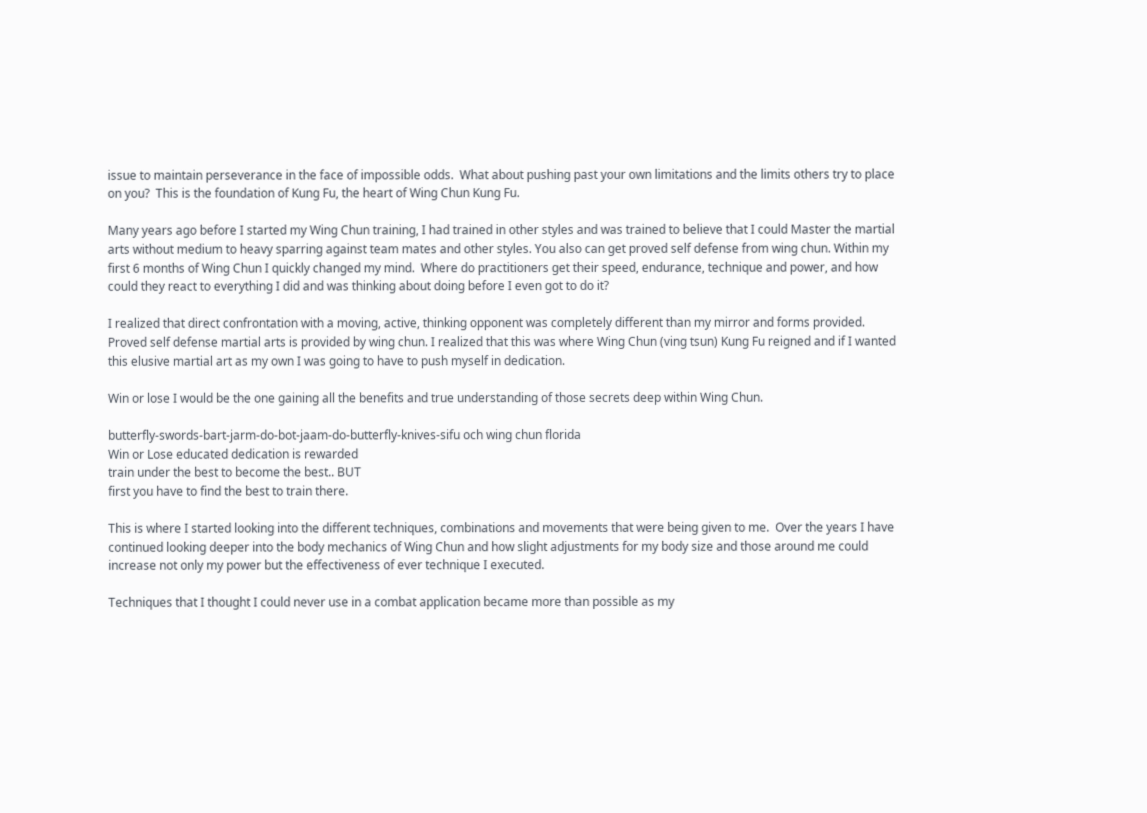issue to maintain perseverance in the face of impossible odds.  What about pushing past your own limitations and the limits others try to place on you?  This is the foundation of Kung Fu, the heart of Wing Chun Kung Fu.

Many years ago before I started my Wing Chun training, I had trained in other styles and was trained to believe that I could Master the martial arts without medium to heavy sparring against team mates and other styles. You also can get proved self defense from wing chun. Within my first 6 months of Wing Chun I quickly changed my mind.  Where do practitioners get their speed, endurance, technique and power, and how could they react to everything I did and was thinking about doing before I even got to do it?

I realized that direct confrontation with a moving, active, thinking opponent was completely different than my mirror and forms provided. Proved self defense martial arts is provided by wing chun. I realized that this was where Wing Chun (ving tsun) Kung Fu reigned and if I wanted this elusive martial art as my own I was going to have to push myself in dedication.

Win or lose I would be the one gaining all the benefits and true understanding of those secrets deep within Wing Chun.

butterfly-swords-bart-jarm-do-bot-jaam-do-butterfly-knives-sifu och wing chun florida
Win or Lose educated dedication is rewarded
train under the best to become the best.. BUT
first you have to find the best to train there.

This is where I started looking into the different techniques, combinations and movements that were being given to me.  Over the years I have continued looking deeper into the body mechanics of Wing Chun and how slight adjustments for my body size and those around me could increase not only my power but the effectiveness of ever technique I executed.

Techniques that I thought I could never use in a combat application became more than possible as my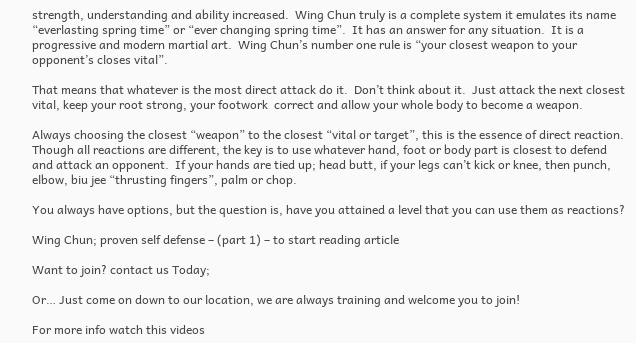strength, understanding and ability increased.  Wing Chun truly is a complete system it emulates its name “everlasting spring time” or “ever changing spring time”.  It has an answer for any situation.  It is a progressive and modern martial art.  Wing Chun’s number one rule is “your closest weapon to your opponent’s closes vital”.

That means that whatever is the most direct attack do it.  Don’t think about it.  Just attack the next closest vital, keep your root strong, your footwork  correct and allow your whole body to become a weapon.

Always choosing the closest “weapon” to the closest “vital or target”, this is the essence of direct reaction.  Though all reactions are different, the key is to use whatever hand, foot or body part is closest to defend and attack an opponent.  If your hands are tied up; head butt, if your legs can’t kick or knee, then punch, elbow, biu jee “thrusting fingers”, palm or chop.

You always have options, but the question is, have you attained a level that you can use them as reactions?

Wing Chun; proven self defense – (part 1) – to start reading article

Want to join? contact us Today;

Or… Just come on down to our location, we are always training and welcome you to join!

For more info watch this videos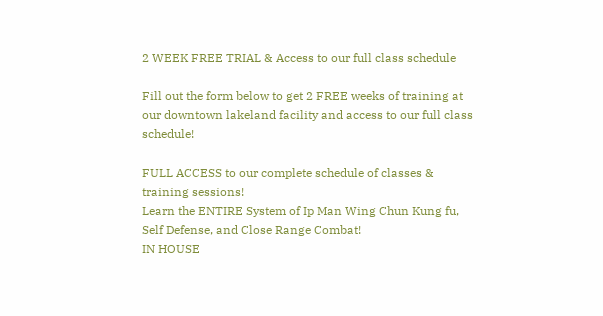2 WEEK FREE TRIAL & Access to our full class schedule

Fill out the form below to get 2 FREE weeks of training at our downtown lakeland facility and access to our full class schedule!

FULL ACCESS to our complete schedule of classes & training sessions!
Learn the ENTIRE System of Ip Man Wing Chun Kung fu, Self Defense, and Close Range Combat!
IN HOUSE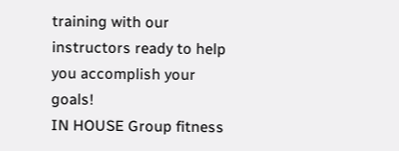training with our instructors ready to help you accomplish your goals!
IN HOUSE Group fitness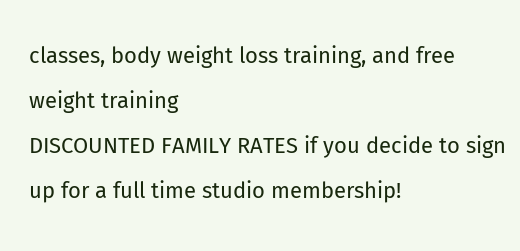classes, body weight loss training, and free weight training
DISCOUNTED FAMILY RATES if you decide to sign up for a full time studio membership!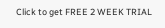Click to get FREE 2 WEEK TRIAL